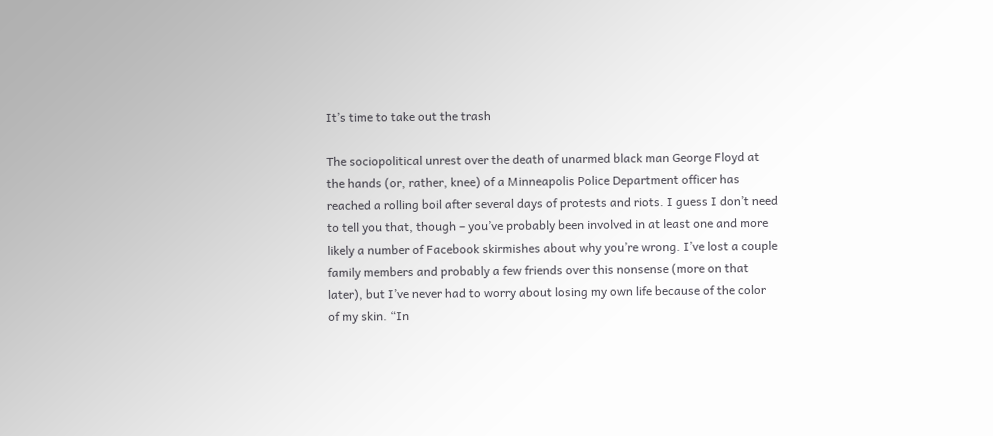It’s time to take out the trash

The sociopolitical unrest over the death of unarmed black man George Floyd at the hands (or, rather, knee) of a Minneapolis Police Department officer has reached a rolling boil after several days of protests and riots. I guess I don’t need to tell you that, though – you’ve probably been involved in at least one and more likely a number of Facebook skirmishes about why you’re wrong. I’ve lost a couple family members and probably a few friends over this nonsense (more on that later), but I’ve never had to worry about losing my own life because of the color of my skin. “In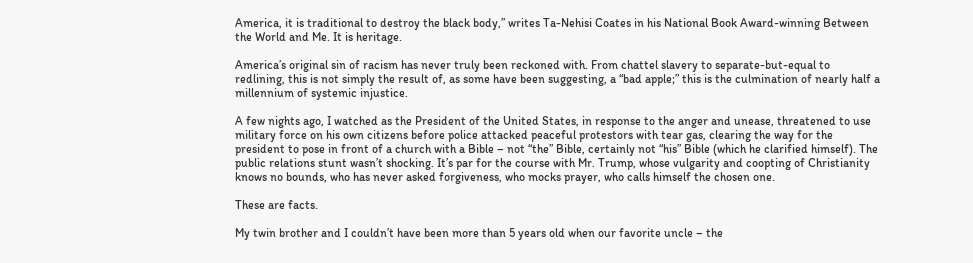America, it is traditional to destroy the black body,” writes Ta-Nehisi Coates in his National Book Award-winning Between the World and Me. It is heritage.

America’s original sin of racism has never truly been reckoned with. From chattel slavery to separate-but-equal to redlining, this is not simply the result of, as some have been suggesting, a “bad apple;” this is the culmination of nearly half a millennium of systemic injustice.

A few nights ago, I watched as the President of the United States, in response to the anger and unease, threatened to use military force on his own citizens before police attacked peaceful protestors with tear gas, clearing the way for the president to pose in front of a church with a Bible – not “the” Bible, certainly not “his” Bible (which he clarified himself). The public relations stunt wasn’t shocking. It’s par for the course with Mr. Trump, whose vulgarity and coopting of Christianity knows no bounds, who has never asked forgiveness, who mocks prayer, who calls himself the chosen one.

These are facts.

My twin brother and I couldn’t have been more than 5 years old when our favorite uncle – the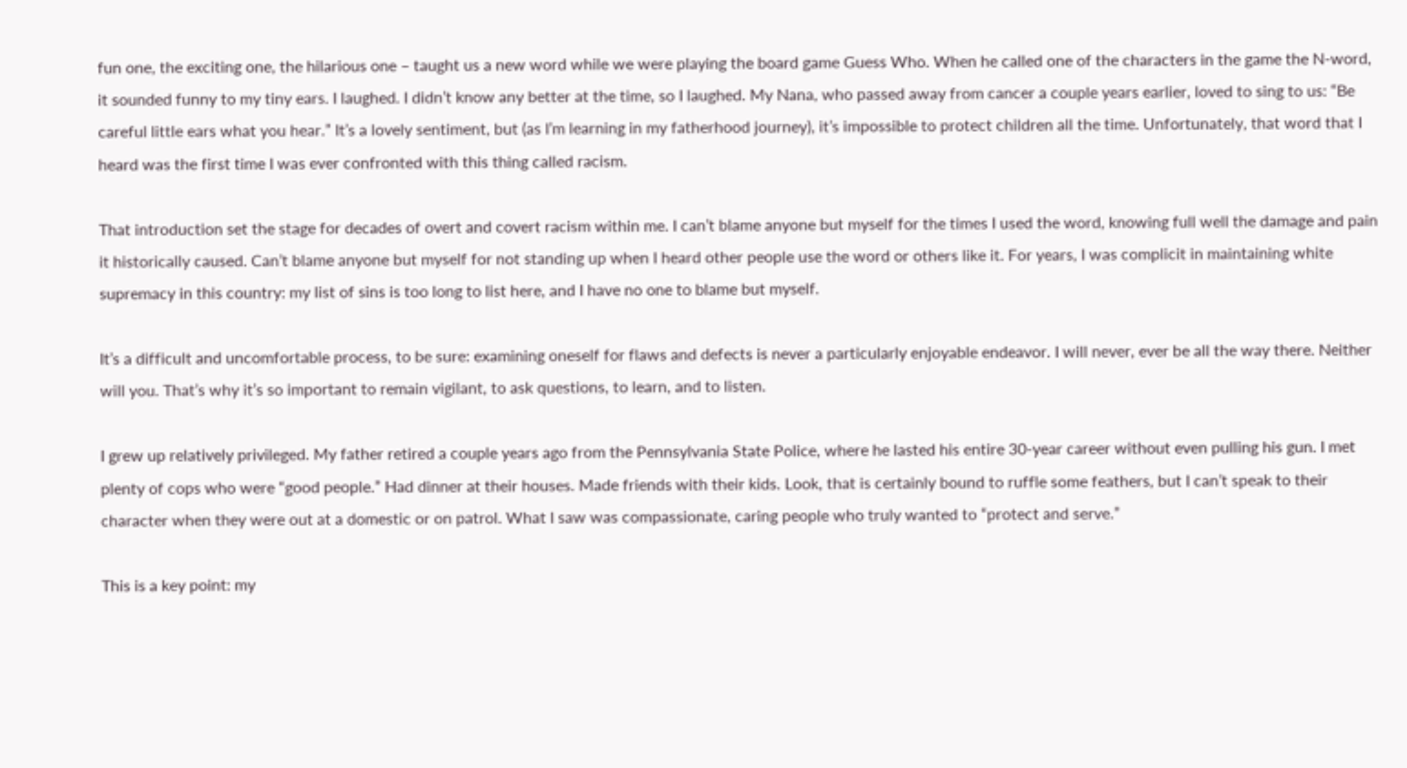fun one, the exciting one, the hilarious one – taught us a new word while we were playing the board game Guess Who. When he called one of the characters in the game the N-word, it sounded funny to my tiny ears. I laughed. I didn’t know any better at the time, so I laughed. My Nana, who passed away from cancer a couple years earlier, loved to sing to us: “Be careful little ears what you hear.” It’s a lovely sentiment, but (as I’m learning in my fatherhood journey), it’s impossible to protect children all the time. Unfortunately, that word that I heard was the first time I was ever confronted with this thing called racism.

That introduction set the stage for decades of overt and covert racism within me. I can’t blame anyone but myself for the times I used the word, knowing full well the damage and pain it historically caused. Can’t blame anyone but myself for not standing up when I heard other people use the word or others like it. For years, I was complicit in maintaining white supremacy in this country: my list of sins is too long to list here, and I have no one to blame but myself.

It’s a difficult and uncomfortable process, to be sure: examining oneself for flaws and defects is never a particularly enjoyable endeavor. I will never, ever be all the way there. Neither will you. That’s why it’s so important to remain vigilant, to ask questions, to learn, and to listen.

I grew up relatively privileged. My father retired a couple years ago from the Pennsylvania State Police, where he lasted his entire 30-year career without even pulling his gun. I met plenty of cops who were “good people.” Had dinner at their houses. Made friends with their kids. Look, that is certainly bound to ruffle some feathers, but I can’t speak to their character when they were out at a domestic or on patrol. What I saw was compassionate, caring people who truly wanted to “protect and serve.”

This is a key point: my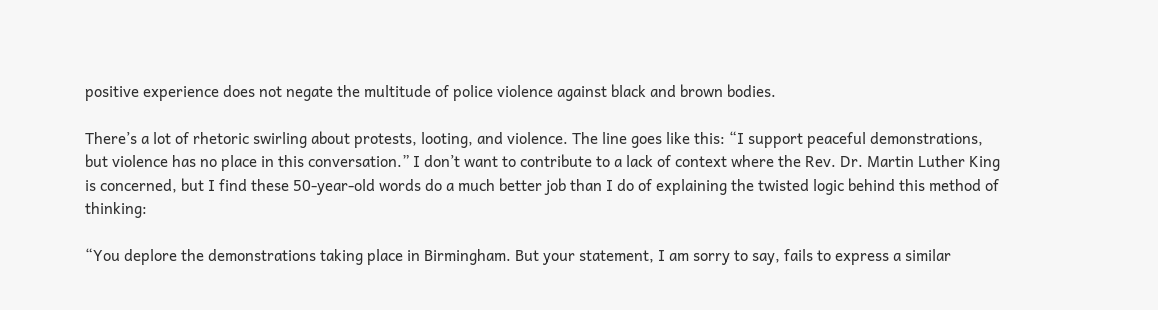positive experience does not negate the multitude of police violence against black and brown bodies.

There’s a lot of rhetoric swirling about protests, looting, and violence. The line goes like this: “I support peaceful demonstrations, but violence has no place in this conversation.” I don’t want to contribute to a lack of context where the Rev. Dr. Martin Luther King is concerned, but I find these 50-year-old words do a much better job than I do of explaining the twisted logic behind this method of thinking:

“You deplore the demonstrations taking place in Birmingham. But your statement, I am sorry to say, fails to express a similar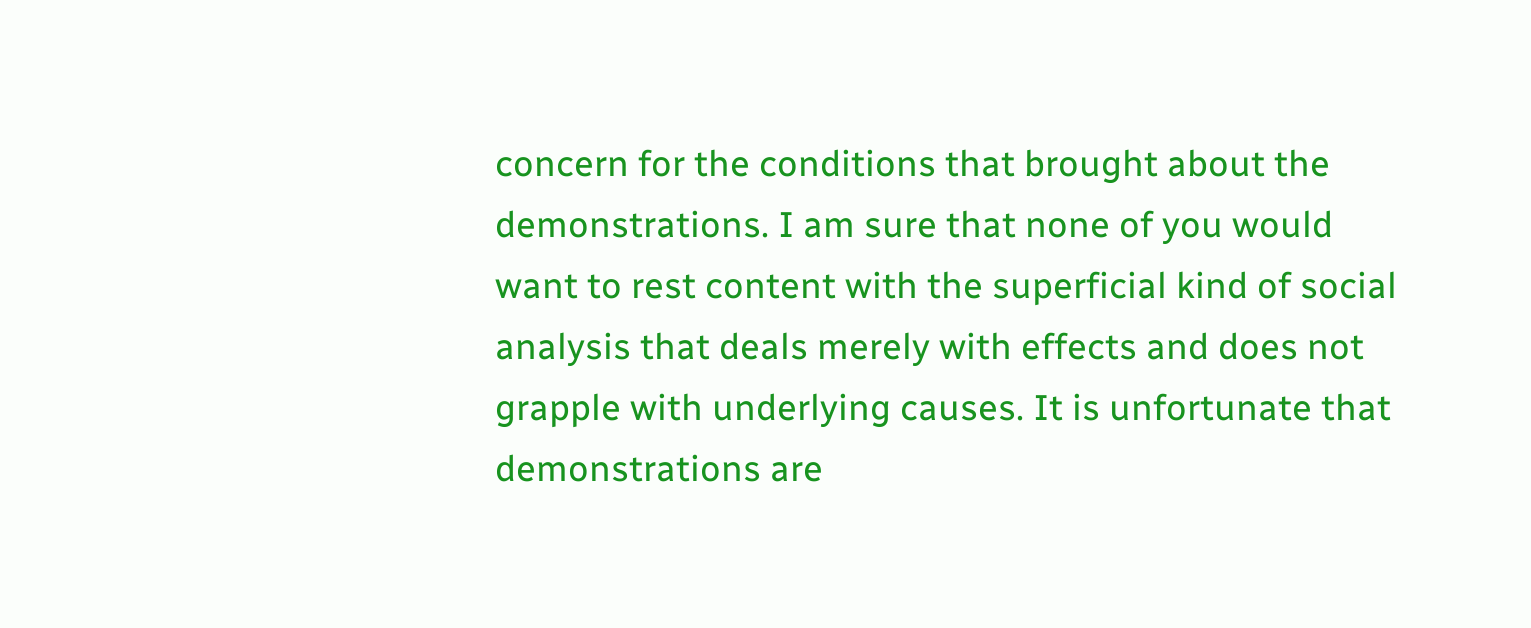concern for the conditions that brought about the demonstrations. I am sure that none of you would want to rest content with the superficial kind of social analysis that deals merely with effects and does not grapple with underlying causes. It is unfortunate that demonstrations are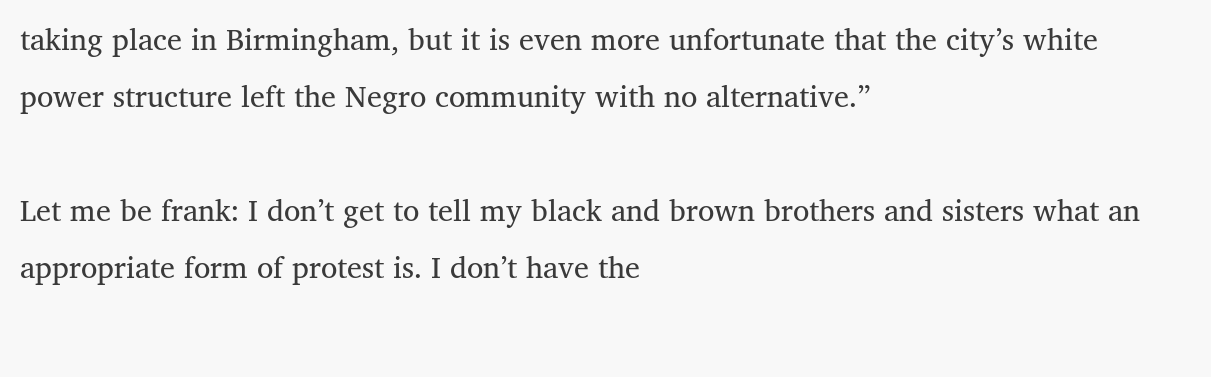taking place in Birmingham, but it is even more unfortunate that the city’s white power structure left the Negro community with no alternative.”

Let me be frank: I don’t get to tell my black and brown brothers and sisters what an appropriate form of protest is. I don’t have the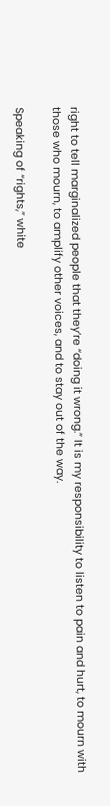right to tell marginalized people that they’re “doing it wrong.” It is my responsibility to listen to pain and hurt, to mourn with those who mourn, to amplify other voices, and to stay out of the way.

Speaking of “rights,” white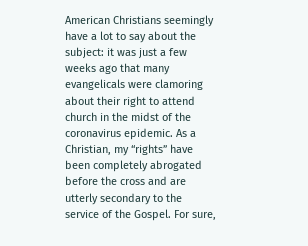American Christians seemingly have a lot to say about the subject: it was just a few weeks ago that many evangelicals were clamoring about their right to attend church in the midst of the coronavirus epidemic. As a Christian, my “rights” have been completely abrogated before the cross and are utterly secondary to the service of the Gospel. For sure,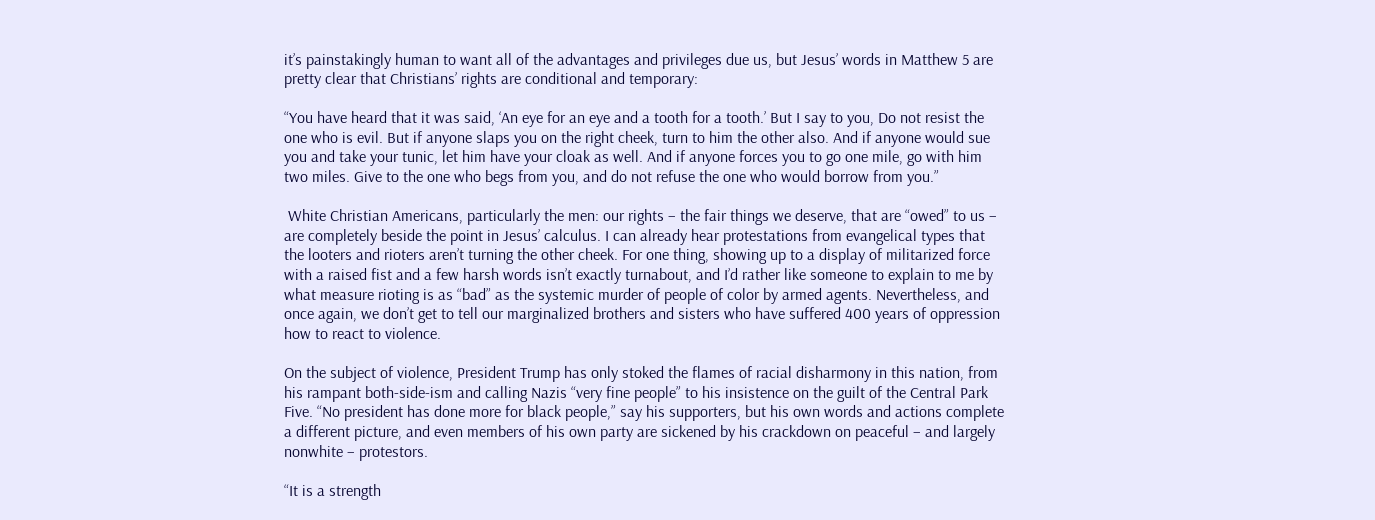it’s painstakingly human to want all of the advantages and privileges due us, but Jesus’ words in Matthew 5 are pretty clear that Christians’ rights are conditional and temporary:

“You have heard that it was said, ‘An eye for an eye and a tooth for a tooth.’ But I say to you, Do not resist the one who is evil. But if anyone slaps you on the right cheek, turn to him the other also. And if anyone would sue you and take your tunic, let him have your cloak as well. And if anyone forces you to go one mile, go with him two miles. Give to the one who begs from you, and do not refuse the one who would borrow from you.”

 White Christian Americans, particularly the men: our rights – the fair things we deserve, that are “owed” to us – are completely beside the point in Jesus’ calculus. I can already hear protestations from evangelical types that the looters and rioters aren’t turning the other cheek. For one thing, showing up to a display of militarized force with a raised fist and a few harsh words isn’t exactly turnabout, and I’d rather like someone to explain to me by what measure rioting is as “bad” as the systemic murder of people of color by armed agents. Nevertheless, and once again, we don’t get to tell our marginalized brothers and sisters who have suffered 400 years of oppression how to react to violence.

On the subject of violence, President Trump has only stoked the flames of racial disharmony in this nation, from his rampant both-side-ism and calling Nazis “very fine people” to his insistence on the guilt of the Central Park Five. “No president has done more for black people,” say his supporters, but his own words and actions complete a different picture, and even members of his own party are sickened by his crackdown on peaceful – and largely nonwhite – protestors.

“It is a strength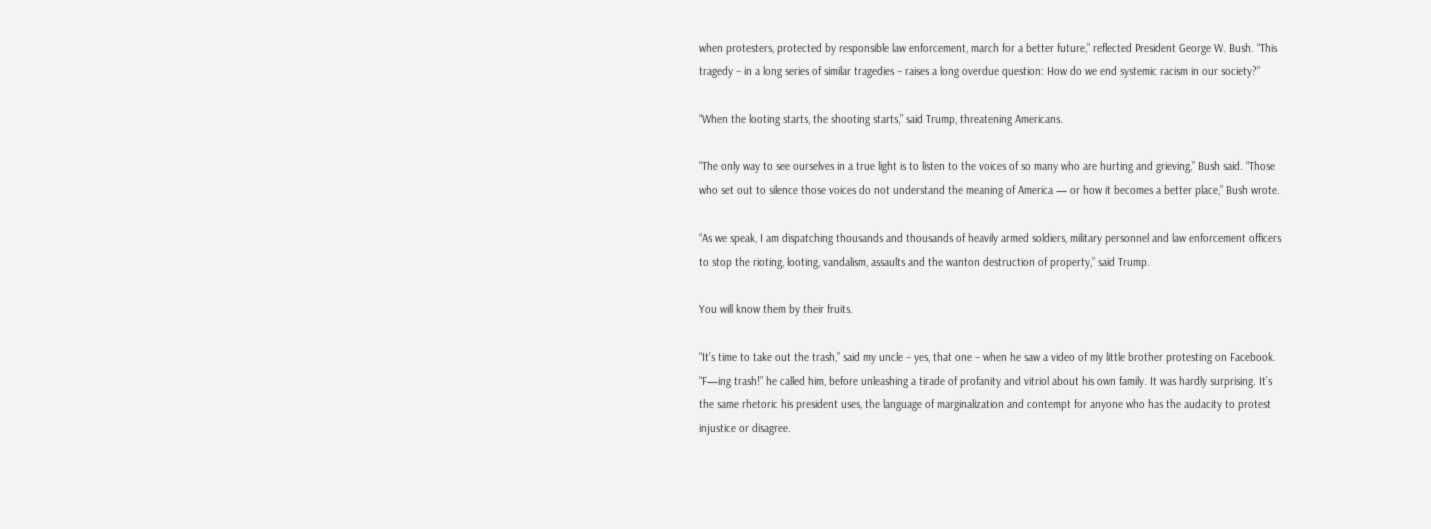when protesters, protected by responsible law enforcement, march for a better future,” reflected President George W. Bush. “This tragedy – in a long series of similar tragedies – raises a long overdue question: How do we end systemic racism in our society?”

“When the looting starts, the shooting starts,” said Trump, threatening Americans.

“The only way to see ourselves in a true light is to listen to the voices of so many who are hurting and grieving,” Bush said. “Those who set out to silence those voices do not understand the meaning of America — or how it becomes a better place,” Bush wrote.

“As we speak, I am dispatching thousands and thousands of heavily armed soldiers, military personnel and law enforcement officers to stop the rioting, looting, vandalism, assaults and the wanton destruction of property,” said Trump.

You will know them by their fruits.

“It’s time to take out the trash,” said my uncle – yes, that one – when he saw a video of my little brother protesting on Facebook. “F—ing trash!” he called him, before unleashing a tirade of profanity and vitriol about his own family. It was hardly surprising. It’s the same rhetoric his president uses, the language of marginalization and contempt for anyone who has the audacity to protest injustice or disagree.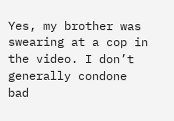Yes, my brother was swearing at a cop in the video. I don’t generally condone bad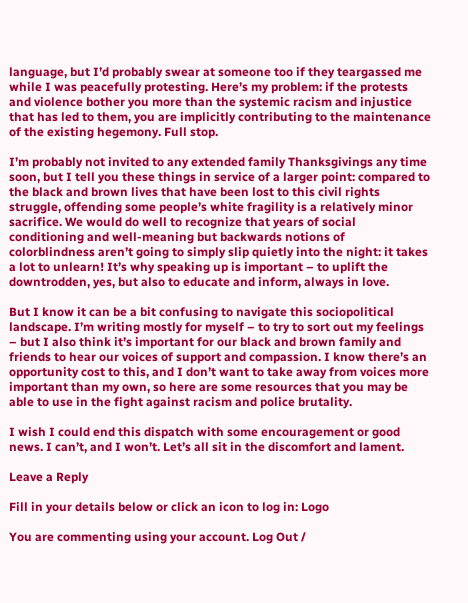language, but I’d probably swear at someone too if they teargassed me while I was peacefully protesting. Here’s my problem: if the protests and violence bother you more than the systemic racism and injustice that has led to them, you are implicitly contributing to the maintenance of the existing hegemony. Full stop.

I’m probably not invited to any extended family Thanksgivings any time soon, but I tell you these things in service of a larger point: compared to the black and brown lives that have been lost to this civil rights struggle, offending some people’s white fragility is a relatively minor sacrifice. We would do well to recognize that years of social conditioning and well-meaning but backwards notions of colorblindness aren’t going to simply slip quietly into the night: it takes a lot to unlearn! It’s why speaking up is important – to uplift the downtrodden, yes, but also to educate and inform, always in love.

But I know it can be a bit confusing to navigate this sociopolitical landscape. I’m writing mostly for myself – to try to sort out my feelings – but I also think it’s important for our black and brown family and friends to hear our voices of support and compassion. I know there’s an opportunity cost to this, and I don’t want to take away from voices more important than my own, so here are some resources that you may be able to use in the fight against racism and police brutality.

I wish I could end this dispatch with some encouragement or good news. I can’t, and I won’t. Let’s all sit in the discomfort and lament.

Leave a Reply

Fill in your details below or click an icon to log in: Logo

You are commenting using your account. Log Out /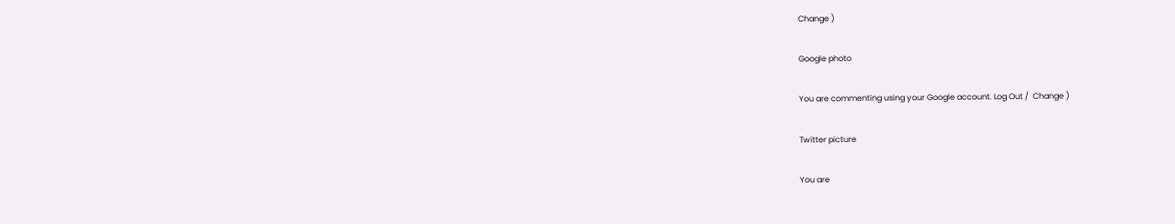Change )

Google photo

You are commenting using your Google account. Log Out /  Change )

Twitter picture

You are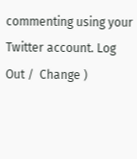commenting using your Twitter account. Log Out /  Change )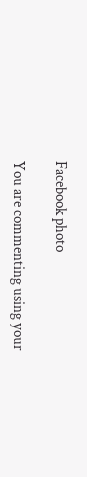Facebook photo

You are commenting using your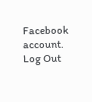Facebook account. Log Out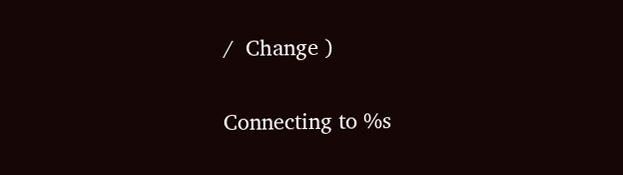/  Change )

Connecting to %s